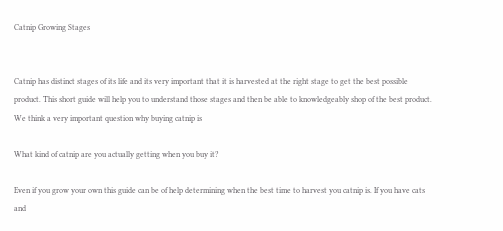Catnip Growing Stages


Catnip has distinct stages of its life and its very important that it is harvested at the right stage to get the best possible product. This short guide will help you to understand those stages and then be able to knowledgeably shop of the best product.
We think a very important question why buying catnip is

What kind of catnip are you actually getting when you buy it?

Even if you grow your own this guide can be of help determining when the best time to harvest you catnip is. If you have cats and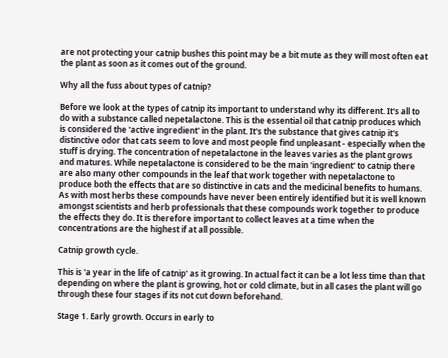are not protecting your catnip bushes this point may be a bit mute as they will most often eat the plant as soon as it comes out of the ground.

Why all the fuss about types of catnip?

Before we look at the types of catnip its important to understand why its different. It's all to do with a substance called nepetalactone. This is the essential oil that catnip produces which is considered the 'active ingredient' in the plant. It's the substance that gives catnip it's distinctive odor that cats seem to love and most people find unpleasant - especially when the stuff is drying. The concentration of nepetalactone in the leaves varies as the plant grows and matures. While nepetalactone is considered to be the main 'ingredient' to catnip there are also many other compounds in the leaf that work together with nepetalactone to produce both the effects that are so distinctive in cats and the medicinal benefits to humans. As with most herbs these compounds have never been entirely identified but it is well known amongst scientists and herb professionals that these compounds work together to produce the effects they do. It is therefore important to collect leaves at a time when the concentrations are the highest if at all possible.

Catnip growth cycle.

This is 'a year in the life of catnip' as it growing. In actual fact it can be a lot less time than that depending on where the plant is growing, hot or cold climate, but in all cases the plant will go through these four stages if its not cut down beforehand.

Stage 1. Early growth. Occurs in early to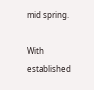mid spring.

With established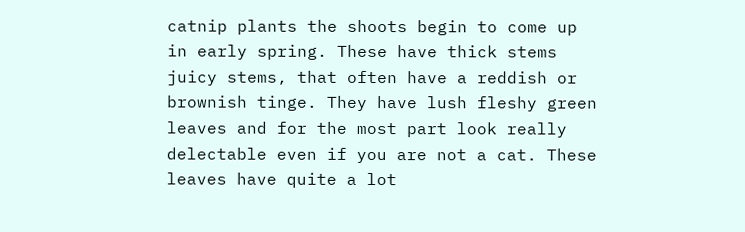catnip plants the shoots begin to come up in early spring. These have thick stems juicy stems, that often have a reddish or brownish tinge. They have lush fleshy green leaves and for the most part look really delectable even if you are not a cat. These leaves have quite a lot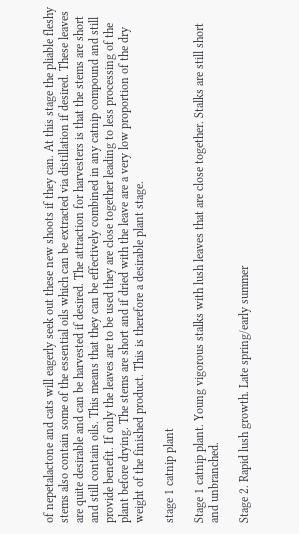of nepetalactone and cats will eagerly seek out these new shoots if they can. At this stage the pliable fleshy stems also contain some of the essential oils which can be extracted via distillation if desired. These leaves are quite desirable and can be harvested if desired. The attraction for harvesters is that the stems are short and still contain oils. This means that they can be effectively combined in any catnip compound and still provide benefit. If only the leaves are to be used they are close together leading to less processing of the plant before drying. The stems are short and if dried with the leave are a very low proportion of the dry weight of the finished product. This is therefore a desirable plant stage.

stage 1 catnip plant

Stage 1 catnip plant. Young vigorous stalks with lush leaves that are close together. Stalks are still short and unbranched.

Stage 2. Rapid lush growth. Late spring/early summer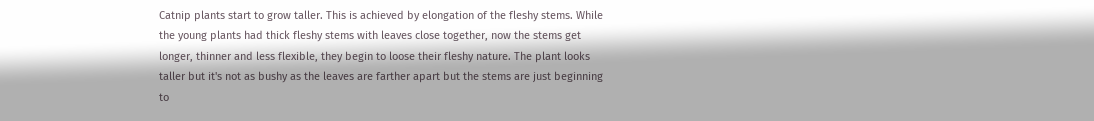Catnip plants start to grow taller. This is achieved by elongation of the fleshy stems. While the young plants had thick fleshy stems with leaves close together, now the stems get longer, thinner and less flexible, they begin to loose their fleshy nature. The plant looks taller but it's not as bushy as the leaves are farther apart but the stems are just beginning to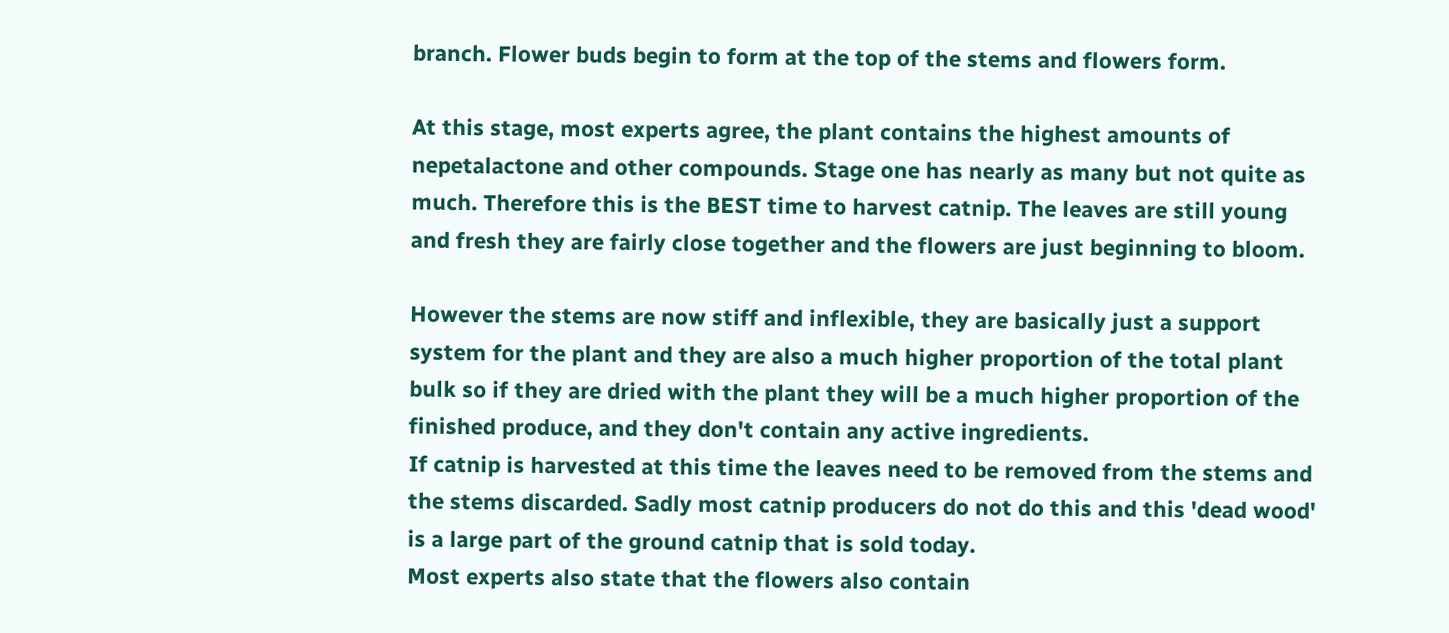branch. Flower buds begin to form at the top of the stems and flowers form.

At this stage, most experts agree, the plant contains the highest amounts of nepetalactone and other compounds. Stage one has nearly as many but not quite as much. Therefore this is the BEST time to harvest catnip. The leaves are still young and fresh they are fairly close together and the flowers are just beginning to bloom.

However the stems are now stiff and inflexible, they are basically just a support system for the plant and they are also a much higher proportion of the total plant bulk so if they are dried with the plant they will be a much higher proportion of the finished produce, and they don't contain any active ingredients.
If catnip is harvested at this time the leaves need to be removed from the stems and the stems discarded. Sadly most catnip producers do not do this and this 'dead wood' is a large part of the ground catnip that is sold today.
Most experts also state that the flowers also contain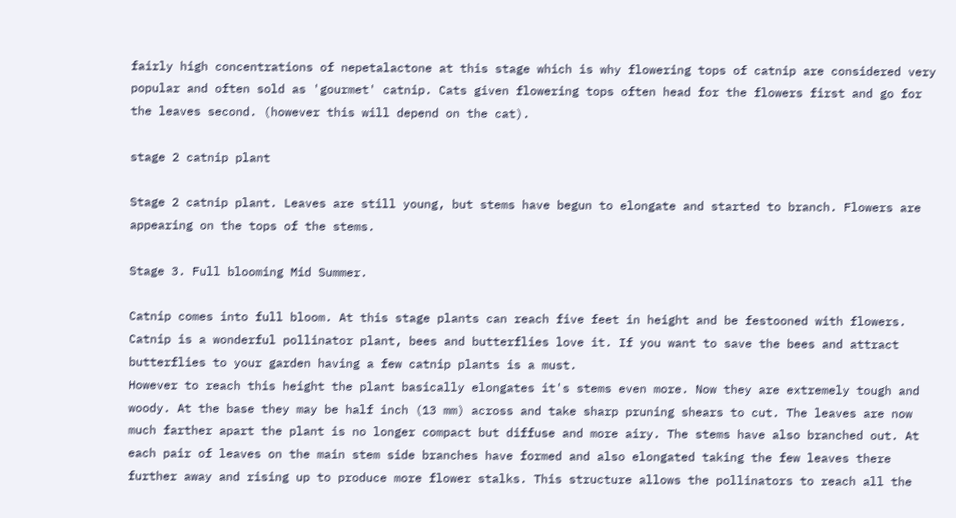fairly high concentrations of nepetalactone at this stage which is why flowering tops of catnip are considered very popular and often sold as 'gourmet' catnip. Cats given flowering tops often head for the flowers first and go for the leaves second. (however this will depend on the cat).

stage 2 catnip plant

Stage 2 catnip plant. Leaves are still young, but stems have begun to elongate and started to branch. Flowers are appearing on the tops of the stems.

Stage 3. Full blooming Mid Summer.

Catnip comes into full bloom. At this stage plants can reach five feet in height and be festooned with flowers. Catnip is a wonderful pollinator plant, bees and butterflies love it. If you want to save the bees and attract butterflies to your garden having a few catnip plants is a must.
However to reach this height the plant basically elongates it's stems even more. Now they are extremely tough and woody. At the base they may be half inch (13 mm) across and take sharp pruning shears to cut. The leaves are now much farther apart the plant is no longer compact but diffuse and more airy. The stems have also branched out. At each pair of leaves on the main stem side branches have formed and also elongated taking the few leaves there further away and rising up to produce more flower stalks. This structure allows the pollinators to reach all the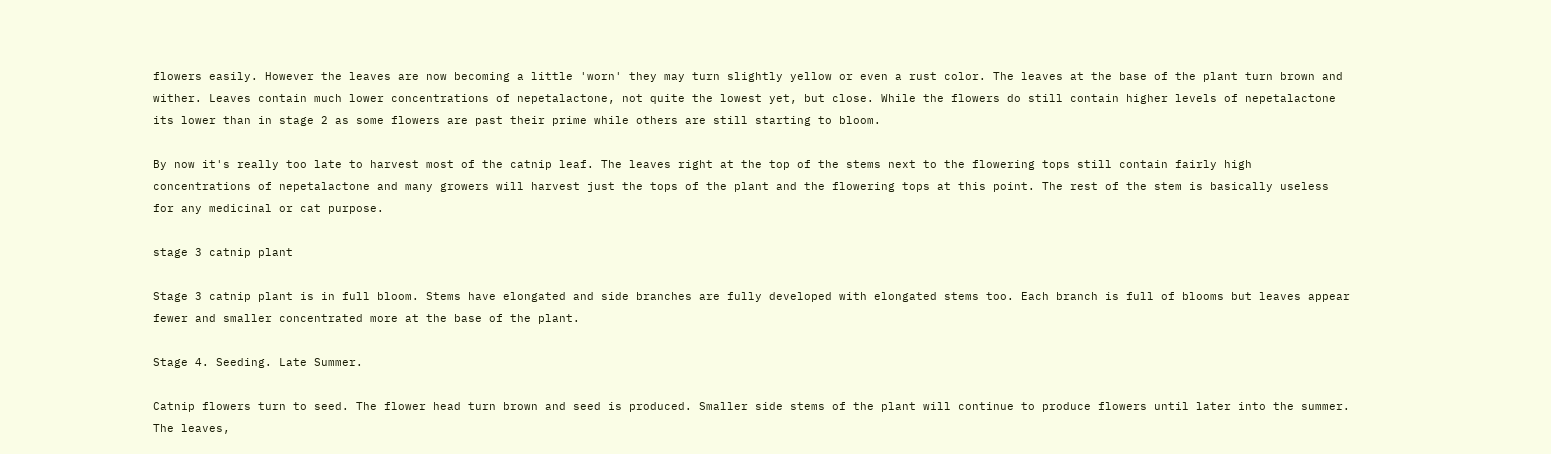flowers easily. However the leaves are now becoming a little 'worn' they may turn slightly yellow or even a rust color. The leaves at the base of the plant turn brown and wither. Leaves contain much lower concentrations of nepetalactone, not quite the lowest yet, but close. While the flowers do still contain higher levels of nepetalactone its lower than in stage 2 as some flowers are past their prime while others are still starting to bloom.

By now it's really too late to harvest most of the catnip leaf. The leaves right at the top of the stems next to the flowering tops still contain fairly high concentrations of nepetalactone and many growers will harvest just the tops of the plant and the flowering tops at this point. The rest of the stem is basically useless for any medicinal or cat purpose.

stage 3 catnip plant

Stage 3 catnip plant is in full bloom. Stems have elongated and side branches are fully developed with elongated stems too. Each branch is full of blooms but leaves appear fewer and smaller concentrated more at the base of the plant.

Stage 4. Seeding. Late Summer.

Catnip flowers turn to seed. The flower head turn brown and seed is produced. Smaller side stems of the plant will continue to produce flowers until later into the summer. The leaves,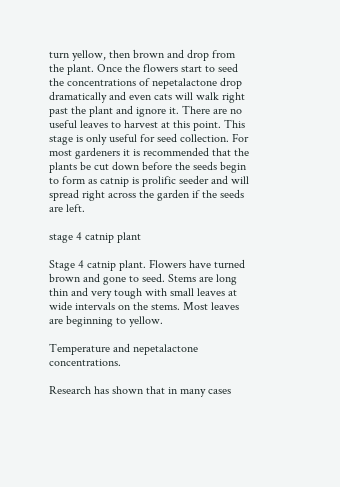turn yellow, then brown and drop from the plant. Once the flowers start to seed the concentrations of nepetalactone drop dramatically and even cats will walk right past the plant and ignore it. There are no useful leaves to harvest at this point. This stage is only useful for seed collection. For most gardeners it is recommended that the plants be cut down before the seeds begin to form as catnip is prolific seeder and will spread right across the garden if the seeds are left.

stage 4 catnip plant

Stage 4 catnip plant. Flowers have turned brown and gone to seed. Stems are long thin and very tough with small leaves at wide intervals on the stems. Most leaves are beginning to yellow.

Temperature and nepetalactone concentrations.

Research has shown that in many cases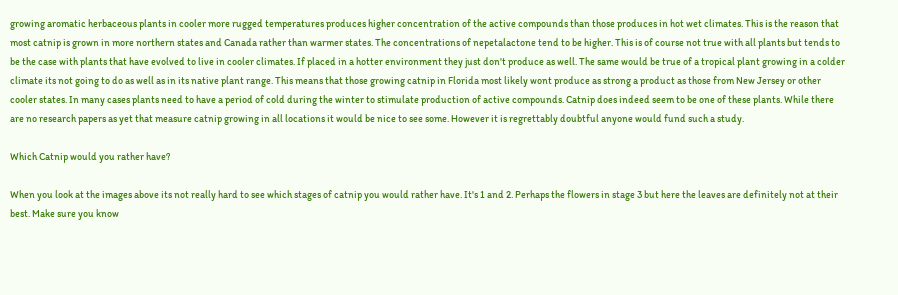growing aromatic herbaceous plants in cooler more rugged temperatures produces higher concentration of the active compounds than those produces in hot wet climates. This is the reason that most catnip is grown in more northern states and Canada rather than warmer states. The concentrations of nepetalactone tend to be higher. This is of course not true with all plants but tends to be the case with plants that have evolved to live in cooler climates. If placed in a hotter environment they just don't produce as well. The same would be true of a tropical plant growing in a colder climate its not going to do as well as in its native plant range. This means that those growing catnip in Florida most likely wont produce as strong a product as those from New Jersey or other cooler states. In many cases plants need to have a period of cold during the winter to stimulate production of active compounds. Catnip does indeed seem to be one of these plants. While there are no research papers as yet that measure catnip growing in all locations it would be nice to see some. However it is regrettably doubtful anyone would fund such a study.

Which Catnip would you rather have?

When you look at the images above its not really hard to see which stages of catnip you would rather have. It's 1 and 2. Perhaps the flowers in stage 3 but here the leaves are definitely not at their best. Make sure you know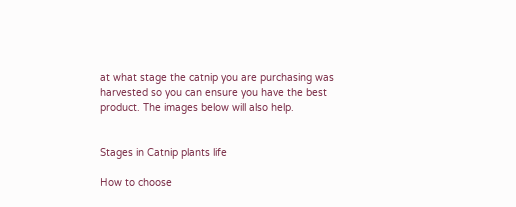at what stage the catnip you are purchasing was harvested so you can ensure you have the best product. The images below will also help.


Stages in Catnip plants life

How to choose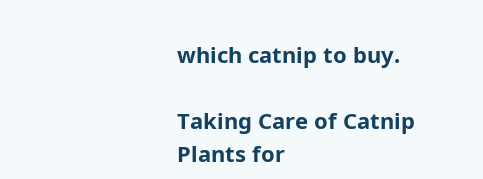which catnip to buy.

Taking Care of Catnip Plants for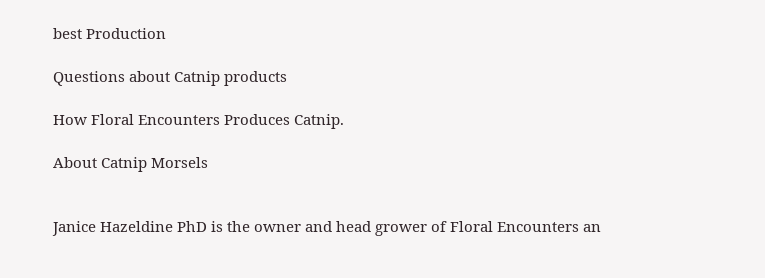best Production

Questions about Catnip products

How Floral Encounters Produces Catnip.

About Catnip Morsels


Janice Hazeldine PhD is the owner and head grower of Floral Encounters an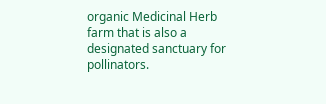organic Medicinal Herb farm that is also a designated sanctuary for pollinators.